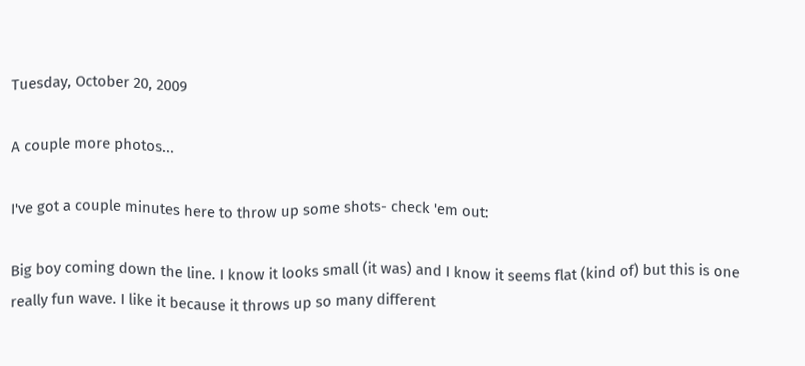Tuesday, October 20, 2009

A couple more photos...

I've got a couple minutes here to throw up some shots- check 'em out:

Big boy coming down the line. I know it looks small (it was) and I know it seems flat (kind of) but this is one really fun wave. I like it because it throws up so many different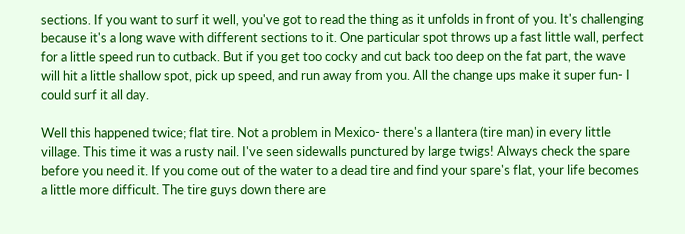sections. If you want to surf it well, you've got to read the thing as it unfolds in front of you. It's challenging because it's a long wave with different sections to it. One particular spot throws up a fast little wall, perfect for a little speed run to cutback. But if you get too cocky and cut back too deep on the fat part, the wave will hit a little shallow spot, pick up speed, and run away from you. All the change ups make it super fun- I could surf it all day.

Well this happened twice; flat tire. Not a problem in Mexico- there's a llantera (tire man) in every little village. This time it was a rusty nail. I've seen sidewalls punctured by large twigs! Always check the spare before you need it. If you come out of the water to a dead tire and find your spare's flat, your life becomes a little more difficult. The tire guys down there are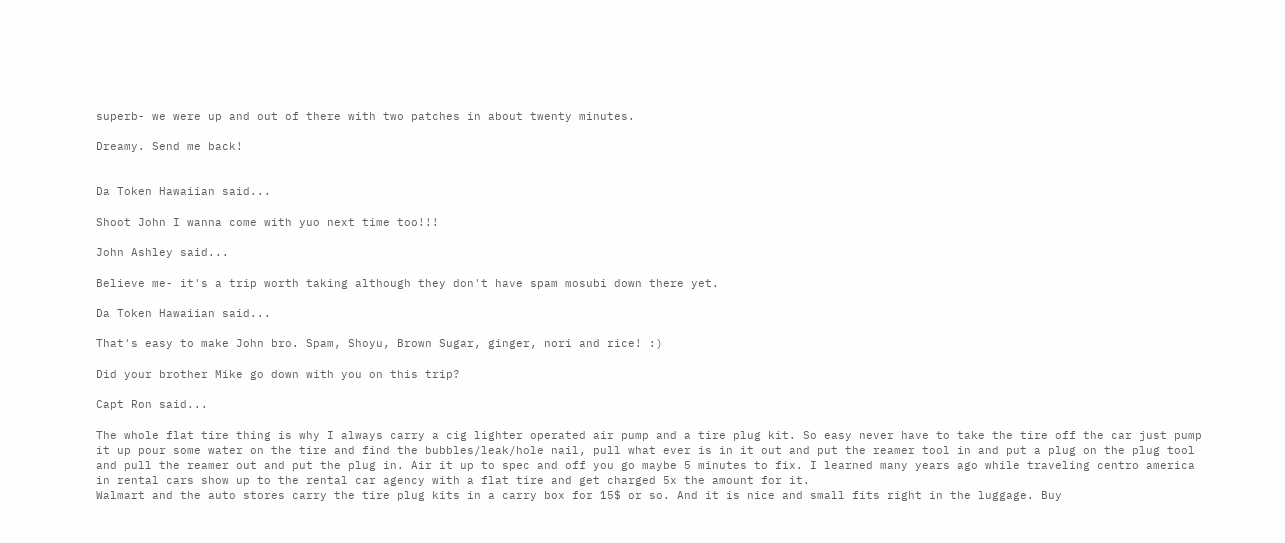superb- we were up and out of there with two patches in about twenty minutes.

Dreamy. Send me back!


Da Token Hawaiian said...

Shoot John I wanna come with yuo next time too!!!

John Ashley said...

Believe me- it's a trip worth taking although they don't have spam mosubi down there yet.

Da Token Hawaiian said...

That's easy to make John bro. Spam, Shoyu, Brown Sugar, ginger, nori and rice! :)

Did your brother Mike go down with you on this trip?

Capt Ron said...

The whole flat tire thing is why I always carry a cig lighter operated air pump and a tire plug kit. So easy never have to take the tire off the car just pump it up pour some water on the tire and find the bubbles/leak/hole nail, pull what ever is in it out and put the reamer tool in and put a plug on the plug tool and pull the reamer out and put the plug in. Air it up to spec and off you go maybe 5 minutes to fix. I learned many years ago while traveling centro america in rental cars show up to the rental car agency with a flat tire and get charged 5x the amount for it.
Walmart and the auto stores carry the tire plug kits in a carry box for 15$ or so. And it is nice and small fits right in the luggage. Buy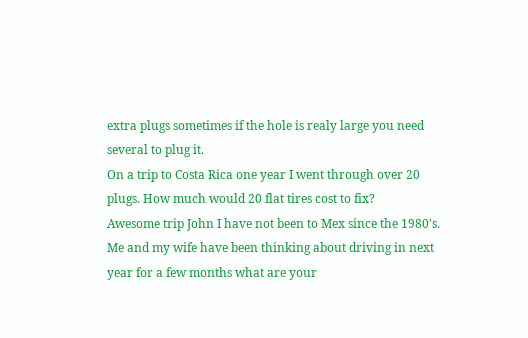extra plugs sometimes if the hole is realy large you need several to plug it.
On a trip to Costa Rica one year I went through over 20 plugs. How much would 20 flat tires cost to fix?
Awesome trip John I have not been to Mex since the 1980's. Me and my wife have been thinking about driving in next year for a few months what are your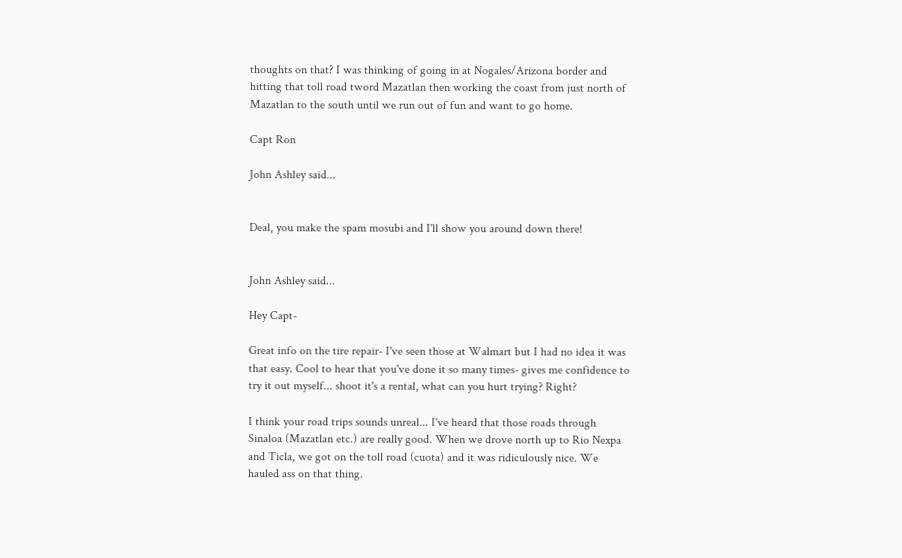thoughts on that? I was thinking of going in at Nogales/Arizona border and hitting that toll road tword Mazatlan then working the coast from just north of Mazatlan to the south until we run out of fun and want to go home.

Capt Ron

John Ashley said...


Deal, you make the spam mosubi and I'll show you around down there!


John Ashley said...

Hey Capt-

Great info on the tire repair- I've seen those at Walmart but I had no idea it was that easy. Cool to hear that you've done it so many times- gives me confidence to try it out myself... shoot it's a rental, what can you hurt trying? Right?

I think your road trips sounds unreal... I've heard that those roads through Sinaloa (Mazatlan etc.) are really good. When we drove north up to Rio Nexpa and Ticla, we got on the toll road (cuota) and it was ridiculously nice. We hauled ass on that thing.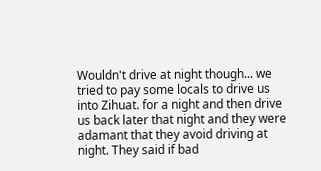Wouldn't drive at night though... we tried to pay some locals to drive us into Zihuat. for a night and then drive us back later that night and they were adamant that they avoid driving at night. They said if bad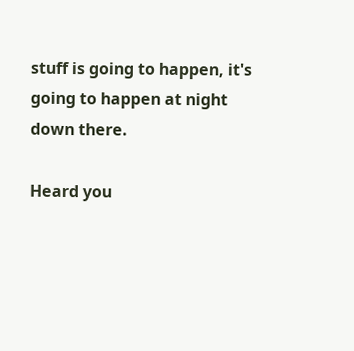stuff is going to happen, it's going to happen at night down there.

Heard you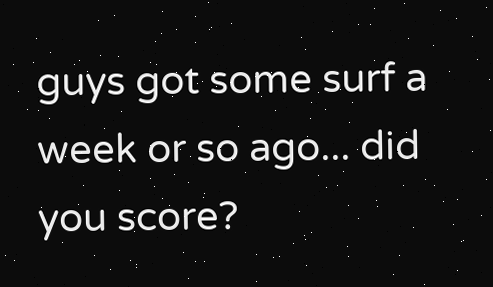guys got some surf a week or so ago... did you score?